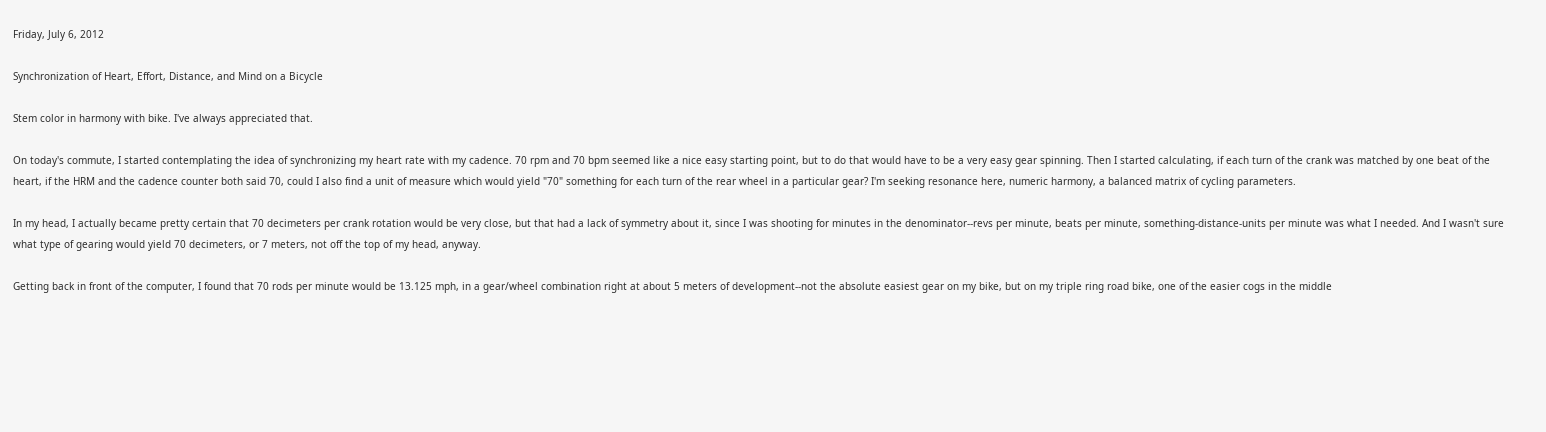Friday, July 6, 2012

Synchronization of Heart, Effort, Distance, and Mind on a Bicycle

Stem color in harmony with bike. I've always appreciated that.

On today's commute, I started contemplating the idea of synchronizing my heart rate with my cadence. 70 rpm and 70 bpm seemed like a nice easy starting point, but to do that would have to be a very easy gear spinning. Then I started calculating, if each turn of the crank was matched by one beat of the heart, if the HRM and the cadence counter both said 70, could I also find a unit of measure which would yield "70" something for each turn of the rear wheel in a particular gear? I'm seeking resonance here, numeric harmony, a balanced matrix of cycling parameters.

In my head, I actually became pretty certain that 70 decimeters per crank rotation would be very close, but that had a lack of symmetry about it, since I was shooting for minutes in the denominator--revs per minute, beats per minute, something-distance-units per minute was what I needed. And I wasn't sure what type of gearing would yield 70 decimeters, or 7 meters, not off the top of my head, anyway.

Getting back in front of the computer, I found that 70 rods per minute would be 13.125 mph, in a gear/wheel combination right at about 5 meters of development--not the absolute easiest gear on my bike, but on my triple ring road bike, one of the easier cogs in the middle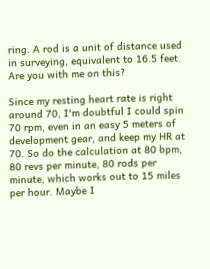ring. A rod is a unit of distance used in surveying, equivalent to 16.5 feet. Are you with me on this?

Since my resting heart rate is right around 70, I'm doubtful I could spin 70 rpm, even in an easy 5 meters of development gear, and keep my HR at 70. So do the calculation at 80 bpm, 80 revs per minute, 80 rods per minute, which works out to 15 miles per hour. Maybe I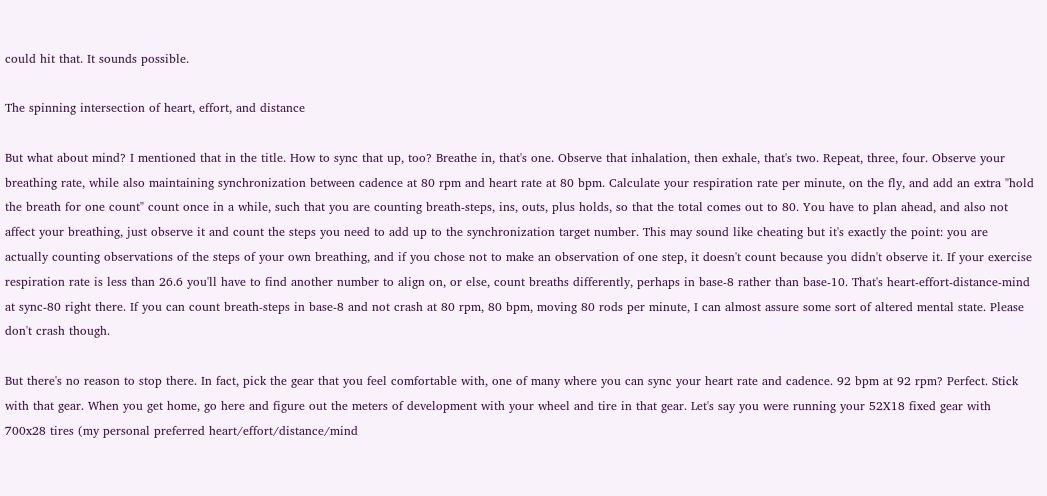could hit that. It sounds possible.

The spinning intersection of heart, effort, and distance

But what about mind? I mentioned that in the title. How to sync that up, too? Breathe in, that's one. Observe that inhalation, then exhale, that's two. Repeat, three, four. Observe your breathing rate, while also maintaining synchronization between cadence at 80 rpm and heart rate at 80 bpm. Calculate your respiration rate per minute, on the fly, and add an extra "hold the breath for one count" count once in a while, such that you are counting breath-steps, ins, outs, plus holds, so that the total comes out to 80. You have to plan ahead, and also not affect your breathing, just observe it and count the steps you need to add up to the synchronization target number. This may sound like cheating but it's exactly the point: you are actually counting observations of the steps of your own breathing, and if you chose not to make an observation of one step, it doesn't count because you didn't observe it. If your exercise respiration rate is less than 26.6 you'll have to find another number to align on, or else, count breaths differently, perhaps in base-8 rather than base-10. That's heart-effort-distance-mind at sync-80 right there. If you can count breath-steps in base-8 and not crash at 80 rpm, 80 bpm, moving 80 rods per minute, I can almost assure some sort of altered mental state. Please don't crash though.

But there's no reason to stop there. In fact, pick the gear that you feel comfortable with, one of many where you can sync your heart rate and cadence. 92 bpm at 92 rpm? Perfect. Stick with that gear. When you get home, go here and figure out the meters of development with your wheel and tire in that gear. Let's say you were running your 52X18 fixed gear with 700x28 tires (my personal preferred heart/effort/distance/mind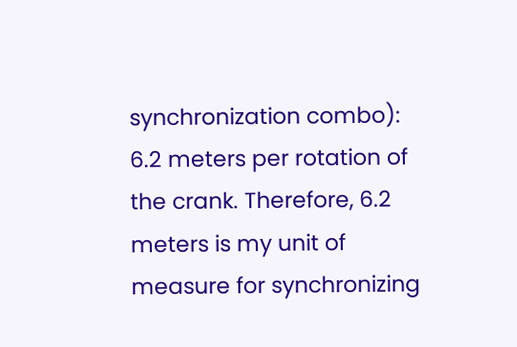synchronization combo): 6.2 meters per rotation of the crank. Therefore, 6.2 meters is my unit of measure for synchronizing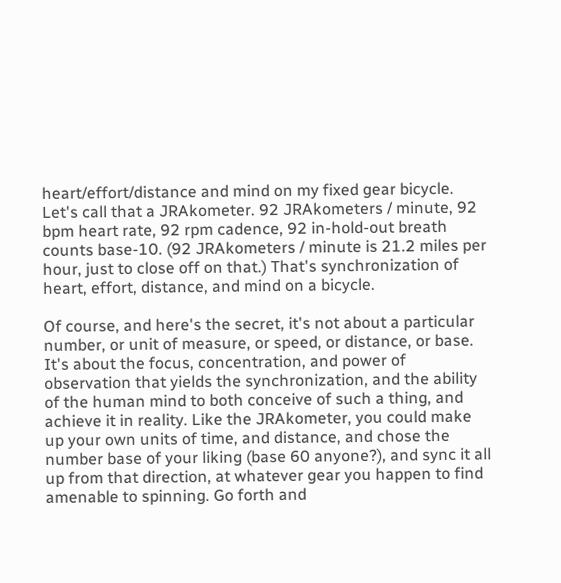heart/effort/distance and mind on my fixed gear bicycle. Let's call that a JRAkometer. 92 JRAkometers / minute, 92 bpm heart rate, 92 rpm cadence, 92 in-hold-out breath counts base-10. (92 JRAkometers / minute is 21.2 miles per hour, just to close off on that.) That's synchronization of heart, effort, distance, and mind on a bicycle.

Of course, and here's the secret, it's not about a particular number, or unit of measure, or speed, or distance, or base. It's about the focus, concentration, and power of observation that yields the synchronization, and the ability of the human mind to both conceive of such a thing, and achieve it in reality. Like the JRAkometer, you could make up your own units of time, and distance, and chose the number base of your liking (base 60 anyone?), and sync it all up from that direction, at whatever gear you happen to find amenable to spinning. Go forth and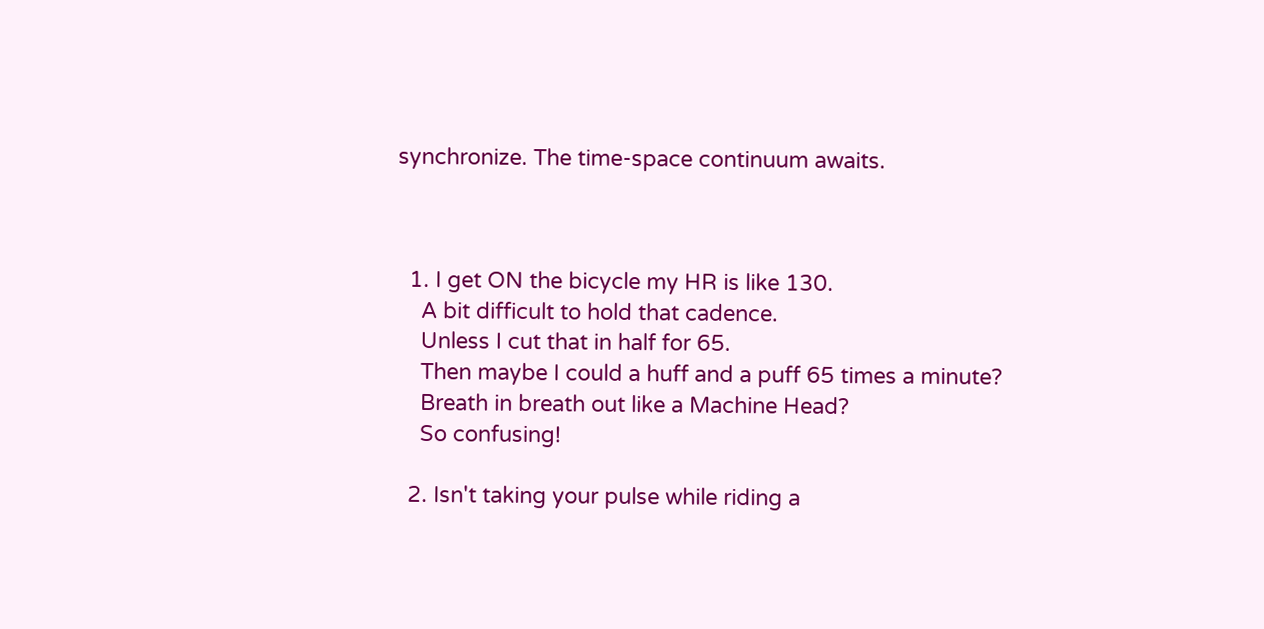synchronize. The time-space continuum awaits.



  1. I get ON the bicycle my HR is like 130.
    A bit difficult to hold that cadence.
    Unless I cut that in half for 65.
    Then maybe I could a huff and a puff 65 times a minute?
    Breath in breath out like a Machine Head?
    So confusing!

  2. Isn't taking your pulse while riding a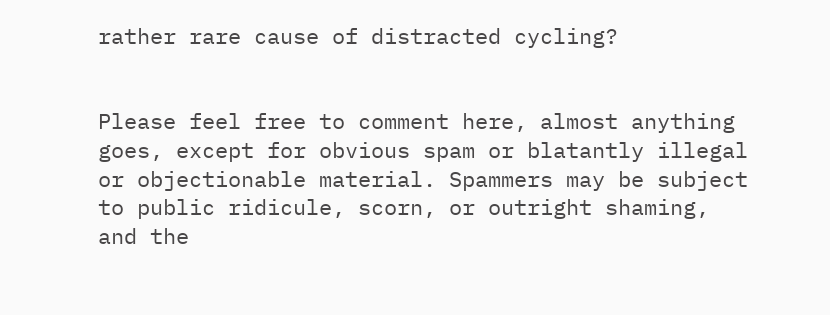rather rare cause of distracted cycling?


Please feel free to comment here, almost anything goes, except for obvious spam or blatantly illegal or objectionable material. Spammers may be subject to public ridicule, scorn, or outright shaming, and the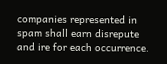companies represented in spam shall earn disrepute and ire for each occurrence.